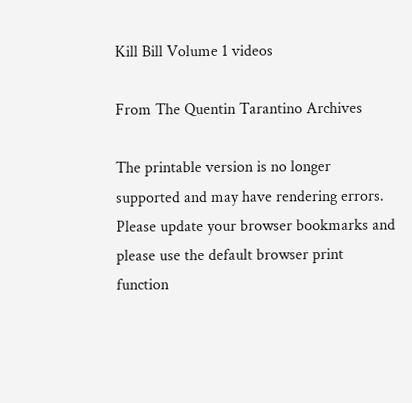Kill Bill Volume 1 videos

From The Quentin Tarantino Archives

The printable version is no longer supported and may have rendering errors. Please update your browser bookmarks and please use the default browser print function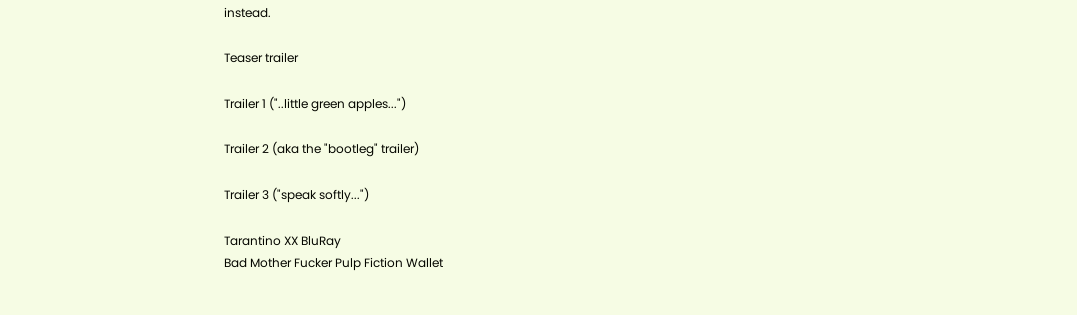instead.

Teaser trailer

Trailer 1 ("..little green apples...")

Trailer 2 (aka the "bootleg" trailer)

Trailer 3 ("speak softly...")

Tarantino XX BluRay
Bad Mother Fucker Pulp Fiction Wallet